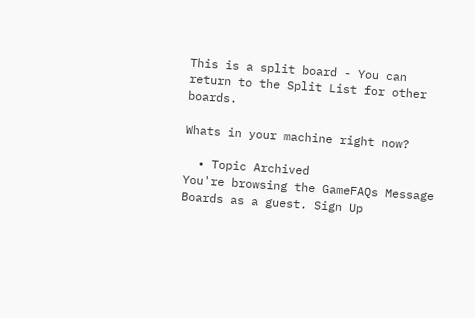This is a split board - You can return to the Split List for other boards.

Whats in your machine right now?

  • Topic Archived
You're browsing the GameFAQs Message Boards as a guest. Sign Up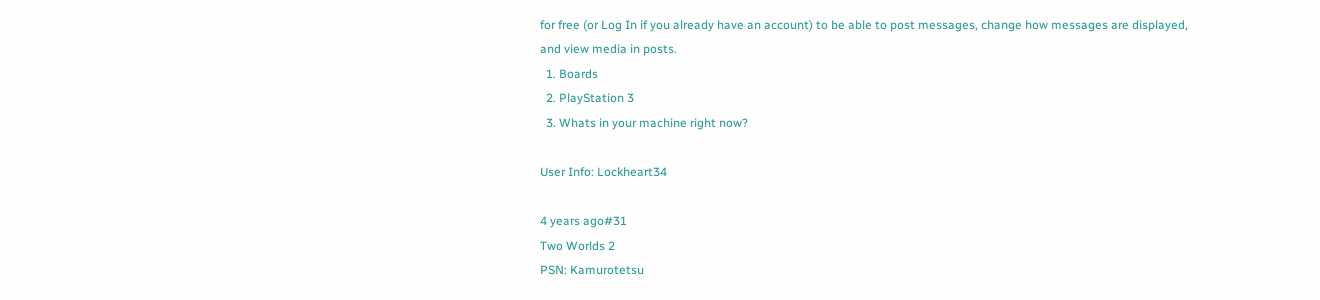for free (or Log In if you already have an account) to be able to post messages, change how messages are displayed, and view media in posts.
  1. Boards
  2. PlayStation 3
  3. Whats in your machine right now?

User Info: Lockheart34

4 years ago#31
Two Worlds 2
PSN: Kamurotetsu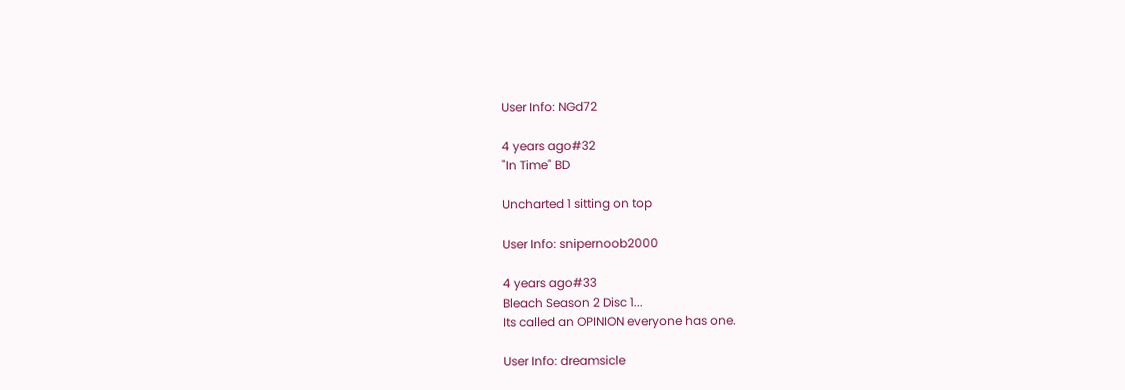User Info: NGd72

4 years ago#32
"In Time" BD

Uncharted 1 sitting on top

User Info: snipernoob2000

4 years ago#33
Bleach Season 2 Disc 1...
Its called an OPINION everyone has one.

User Info: dreamsicle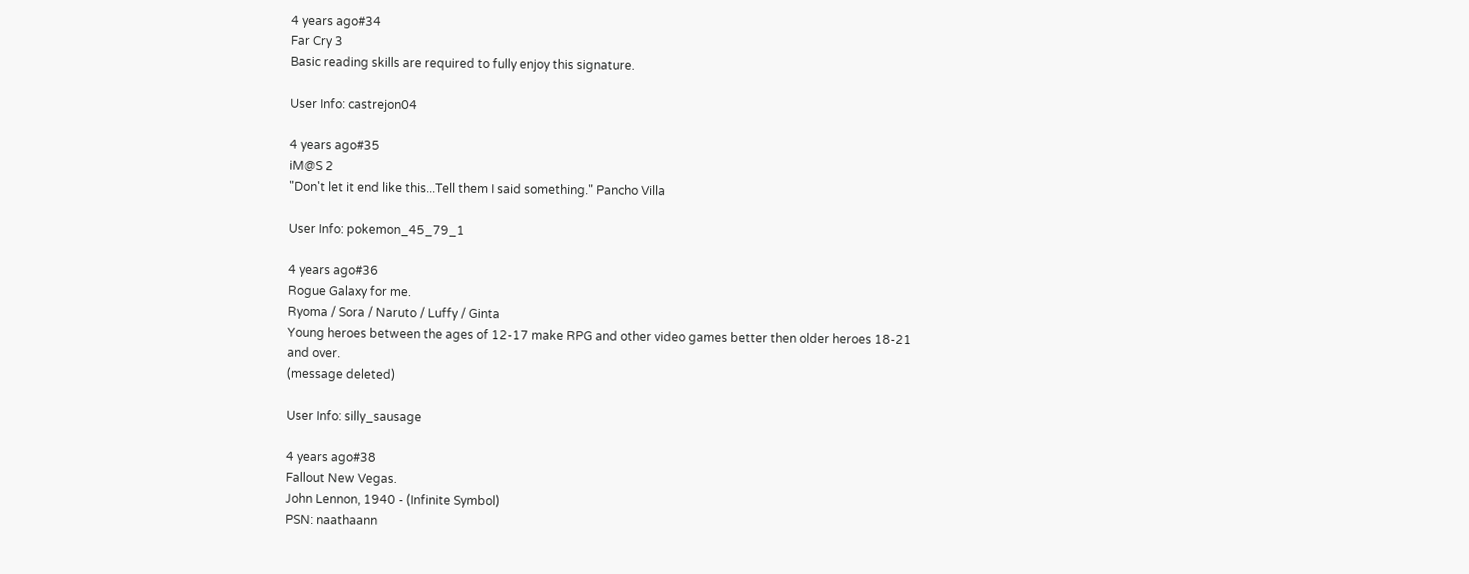4 years ago#34
Far Cry 3
Basic reading skills are required to fully enjoy this signature.

User Info: castrejon04

4 years ago#35
iM@S 2
"Don't let it end like this...Tell them I said something." Pancho Villa

User Info: pokemon_45_79_1

4 years ago#36
Rogue Galaxy for me.
Ryoma / Sora / Naruto / Luffy / Ginta
Young heroes between the ages of 12-17 make RPG and other video games better then older heroes 18-21 and over.
(message deleted)

User Info: silly_sausage

4 years ago#38
Fallout New Vegas.
John Lennon, 1940 - (Infinite Symbol)
PSN: naathaann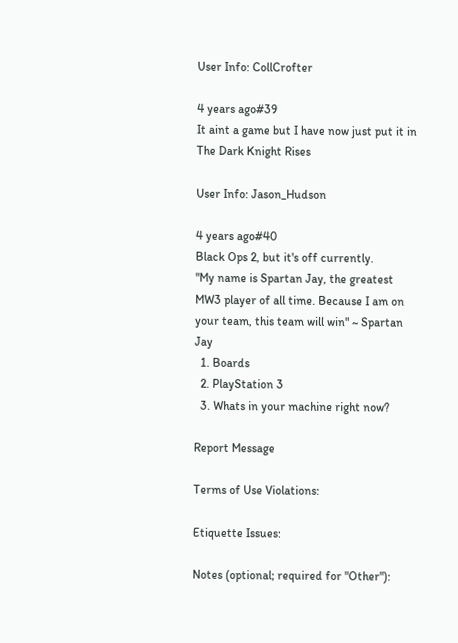User Info: CollCrofter

4 years ago#39
It aint a game but I have now just put it in The Dark Knight Rises

User Info: Jason_Hudson

4 years ago#40
Black Ops 2, but it's off currently.
"My name is Spartan Jay, the greatest MW3 player of all time. Because I am on your team, this team will win" ~ Spartan Jay
  1. Boards
  2. PlayStation 3
  3. Whats in your machine right now?

Report Message

Terms of Use Violations:

Etiquette Issues:

Notes (optional; required for "Other"):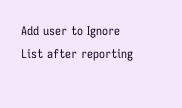Add user to Ignore List after reporting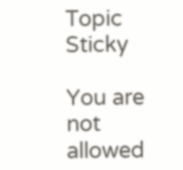Topic Sticky

You are not allowed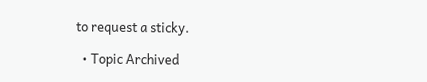to request a sticky.

  • Topic Archived